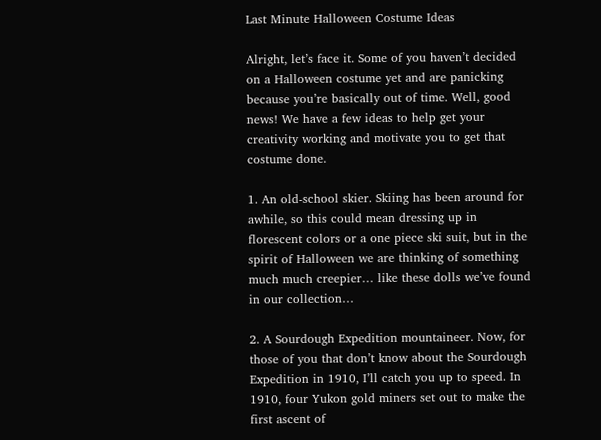Last Minute Halloween Costume Ideas

Alright, let’s face it. Some of you haven’t decided on a Halloween costume yet and are panicking because you’re basically out of time. Well, good news! We have a few ideas to help get your creativity working and motivate you to get that costume done.

1. An old-school skier. Skiing has been around for awhile, so this could mean dressing up in florescent colors or a one piece ski suit, but in the spirit of Halloween we are thinking of something much much creepier… like these dolls we’ve found in our collection…

2. A Sourdough Expedition mountaineer. Now, for those of you that don’t know about the Sourdough Expedition in 1910, I’ll catch you up to speed. In 1910, four Yukon gold miners set out to make the first ascent of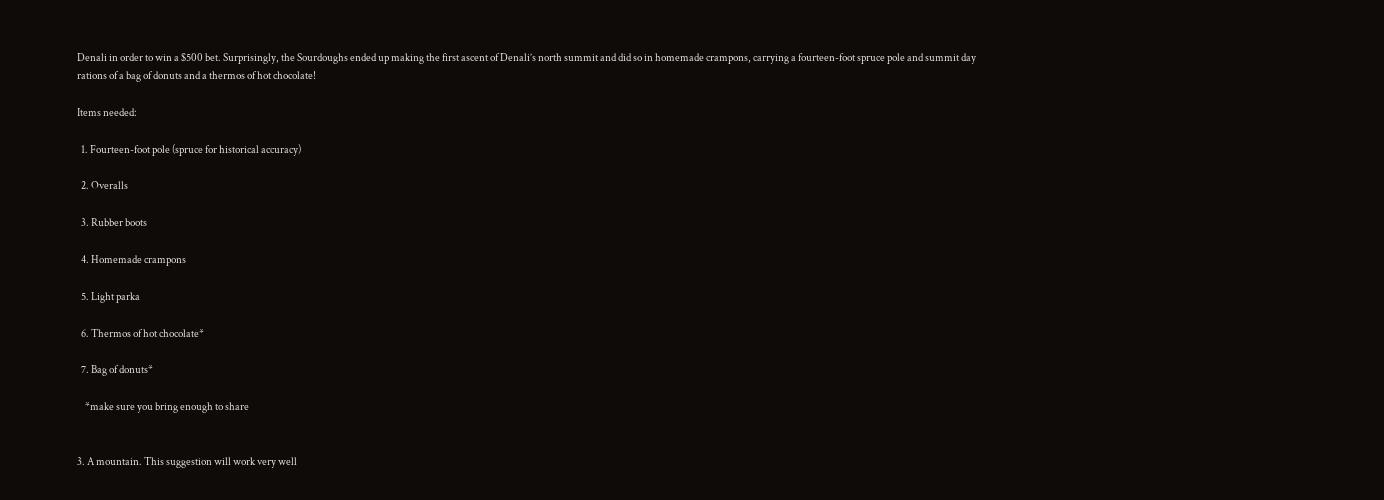Denali in order to win a $500 bet. Surprisingly, the Sourdoughs ended up making the first ascent of Denali’s north summit and did so in homemade crampons, carrying a fourteen-foot spruce pole and summit day rations of a bag of donuts and a thermos of hot chocolate!

Items needed:

  1. Fourteen-foot pole (spruce for historical accuracy)

  2. Overalls

  3. Rubber boots

  4. Homemade crampons

  5. Light parka

  6. Thermos of hot chocolate*

  7. Bag of donuts*

    *make sure you bring enough to share


3. A mountain. This suggestion will work very well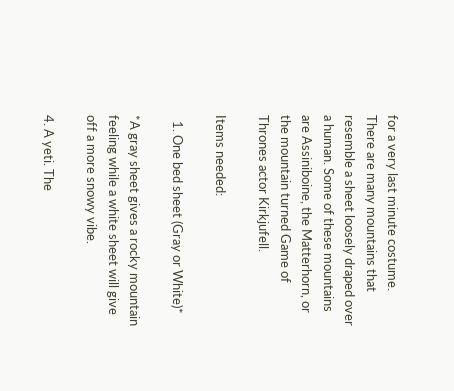for a very last minute costume. There are many mountains that resemble a sheet loosely draped over a human. Some of these mountains are Assiniboine, the Matterhorn, or the mountain turned Game of Thrones actor Kirkjufell.

Items needed:

  1. One bed sheet (Gray or White)*

*A gray sheet gives a rocky mountain feeling while a white sheet will give off a more snowy vibe.

4. A yeti. The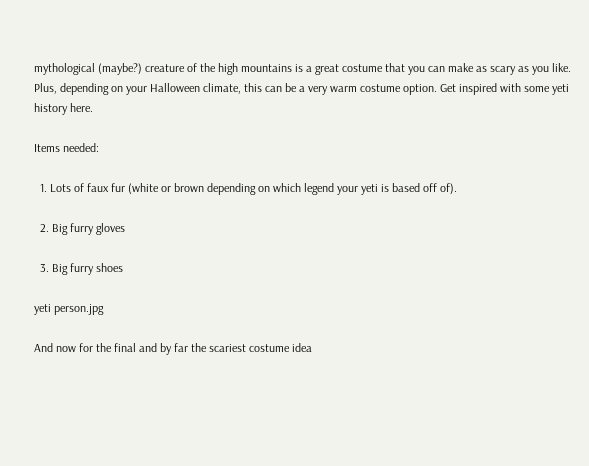mythological (maybe?) creature of the high mountains is a great costume that you can make as scary as you like. Plus, depending on your Halloween climate, this can be a very warm costume option. Get inspired with some yeti history here.

Items needed:

  1. Lots of faux fur (white or brown depending on which legend your yeti is based off of).

  2. Big furry gloves

  3. Big furry shoes

yeti person.jpg

And now for the final and by far the scariest costume idea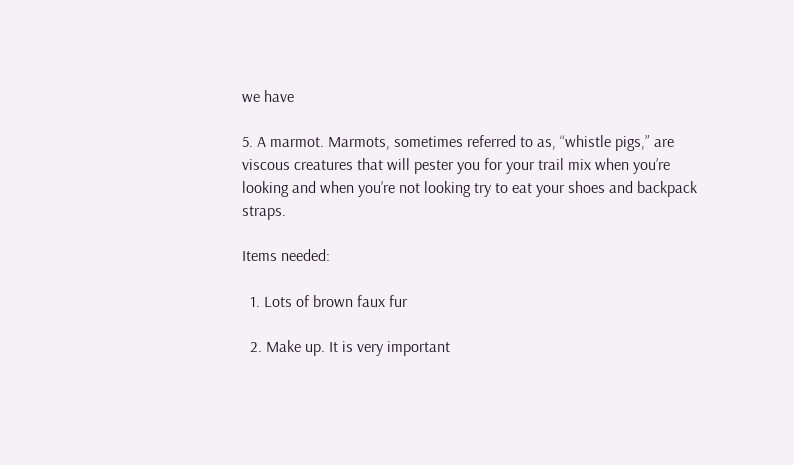we have

5. A marmot. Marmots, sometimes referred to as, “whistle pigs,” are viscous creatures that will pester you for your trail mix when you’re looking and when you’re not looking try to eat your shoes and backpack straps.

Items needed:

  1. Lots of brown faux fur

  2. Make up. It is very important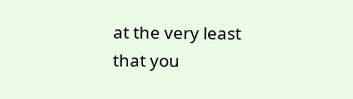at the very least that you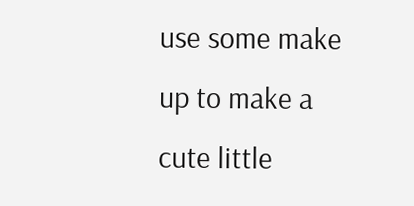use some make up to make a cute little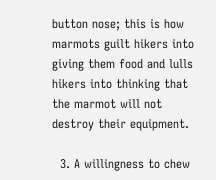button nose; this is how marmots guilt hikers into giving them food and lulls hikers into thinking that the marmot will not destroy their equipment.

  3. A willingness to chew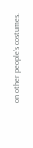on other people’s costumes.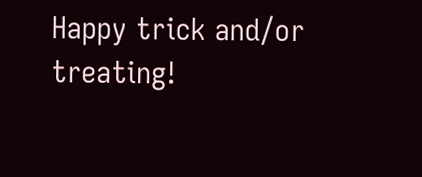Happy trick and/or treating!